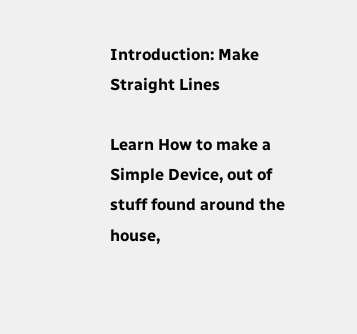Introduction: Make Straight Lines

Learn How to make a Simple Device, out of stuff found around the house,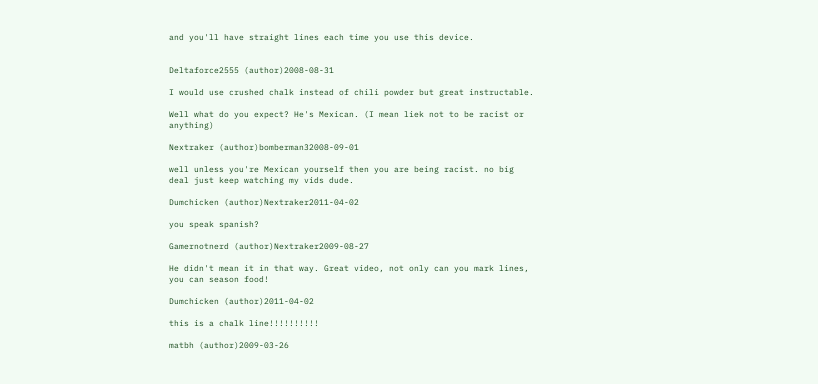and you'll have straight lines each time you use this device.


Deltaforce2555 (author)2008-08-31

I would use crushed chalk instead of chili powder but great instructable.

Well what do you expect? He's Mexican. (I mean liek not to be racist or anything)

Nextraker (author)bomberman32008-09-01

well unless you're Mexican yourself then you are being racist. no big deal just keep watching my vids dude.

Dumchicken (author)Nextraker2011-04-02

you speak spanish?

Gamernotnerd (author)Nextraker2009-08-27

He didn't mean it in that way. Great video, not only can you mark lines, you can season food!

Dumchicken (author)2011-04-02

this is a chalk line!!!!!!!!!!

matbh (author)2009-03-26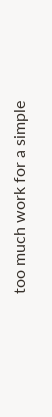too much work for a simple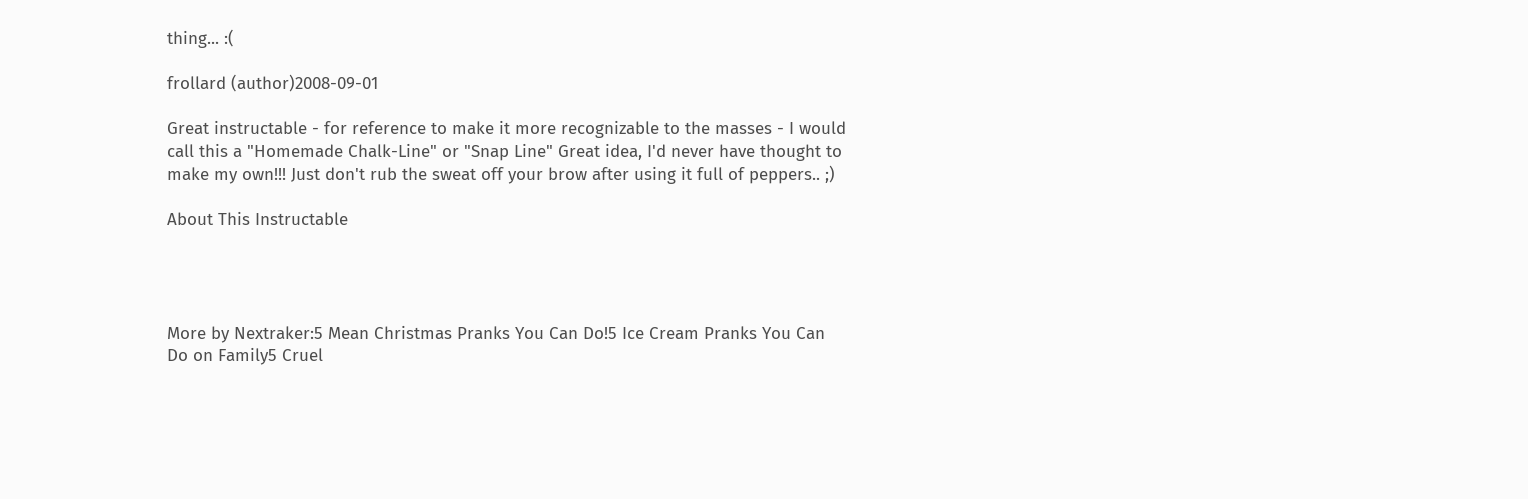thing... :(

frollard (author)2008-09-01

Great instructable - for reference to make it more recognizable to the masses - I would call this a "Homemade Chalk-Line" or "Snap Line" Great idea, I'd never have thought to make my own!!! Just don't rub the sweat off your brow after using it full of peppers.. ;)

About This Instructable




More by Nextraker:5 Mean Christmas Pranks You Can Do!5 Ice Cream Pranks You Can Do on Family5 Cruel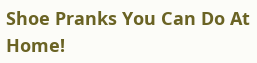Shoe Pranks You Can Do At Home!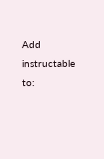Add instructable to: